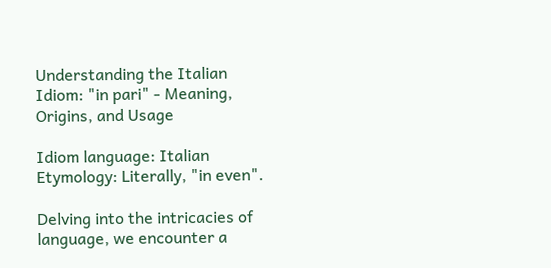Understanding the Italian Idiom: "in pari" - Meaning, Origins, and Usage

Idiom language: Italian
Etymology: Literally, "in even".

Delving into the intricacies of language, we encounter a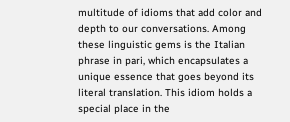multitude of idioms that add color and depth to our conversations. Among these linguistic gems is the Italian phrase in pari, which encapsulates a unique essence that goes beyond its literal translation. This idiom holds a special place in the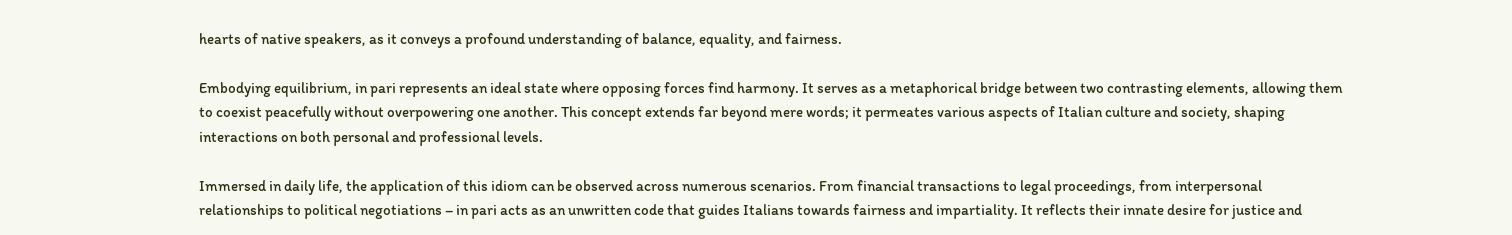hearts of native speakers, as it conveys a profound understanding of balance, equality, and fairness.

Embodying equilibrium, in pari represents an ideal state where opposing forces find harmony. It serves as a metaphorical bridge between two contrasting elements, allowing them to coexist peacefully without overpowering one another. This concept extends far beyond mere words; it permeates various aspects of Italian culture and society, shaping interactions on both personal and professional levels.

Immersed in daily life, the application of this idiom can be observed across numerous scenarios. From financial transactions to legal proceedings, from interpersonal relationships to political negotiations – in pari acts as an unwritten code that guides Italians towards fairness and impartiality. It reflects their innate desire for justice and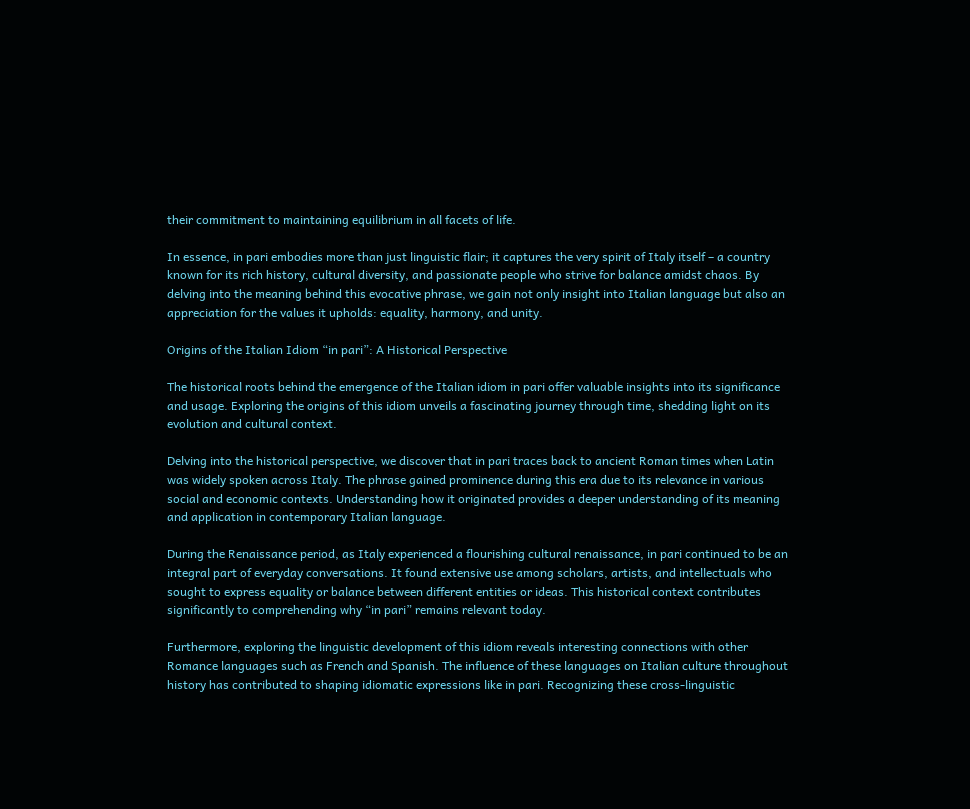their commitment to maintaining equilibrium in all facets of life.

In essence, in pari embodies more than just linguistic flair; it captures the very spirit of Italy itself – a country known for its rich history, cultural diversity, and passionate people who strive for balance amidst chaos. By delving into the meaning behind this evocative phrase, we gain not only insight into Italian language but also an appreciation for the values it upholds: equality, harmony, and unity.

Origins of the Italian Idiom “in pari”: A Historical Perspective

The historical roots behind the emergence of the Italian idiom in pari offer valuable insights into its significance and usage. Exploring the origins of this idiom unveils a fascinating journey through time, shedding light on its evolution and cultural context.

Delving into the historical perspective, we discover that in pari traces back to ancient Roman times when Latin was widely spoken across Italy. The phrase gained prominence during this era due to its relevance in various social and economic contexts. Understanding how it originated provides a deeper understanding of its meaning and application in contemporary Italian language.

During the Renaissance period, as Italy experienced a flourishing cultural renaissance, in pari continued to be an integral part of everyday conversations. It found extensive use among scholars, artists, and intellectuals who sought to express equality or balance between different entities or ideas. This historical context contributes significantly to comprehending why “in pari” remains relevant today.

Furthermore, exploring the linguistic development of this idiom reveals interesting connections with other Romance languages such as French and Spanish. The influence of these languages on Italian culture throughout history has contributed to shaping idiomatic expressions like in pari. Recognizing these cross-linguistic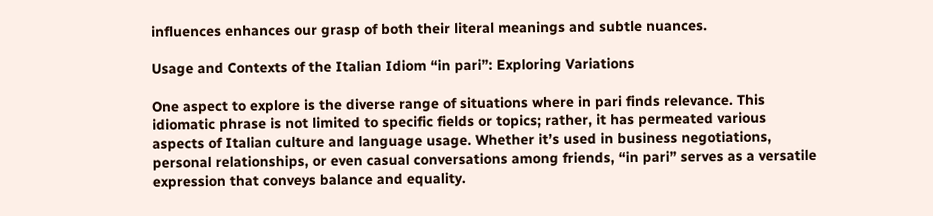influences enhances our grasp of both their literal meanings and subtle nuances.

Usage and Contexts of the Italian Idiom “in pari”: Exploring Variations

One aspect to explore is the diverse range of situations where in pari finds relevance. This idiomatic phrase is not limited to specific fields or topics; rather, it has permeated various aspects of Italian culture and language usage. Whether it’s used in business negotiations, personal relationships, or even casual conversations among friends, “in pari” serves as a versatile expression that conveys balance and equality.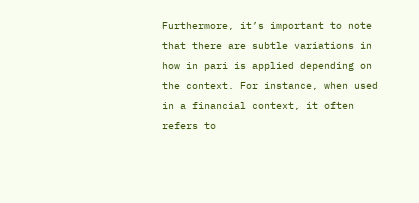Furthermore, it’s important to note that there are subtle variations in how in pari is applied depending on the context. For instance, when used in a financial context, it often refers to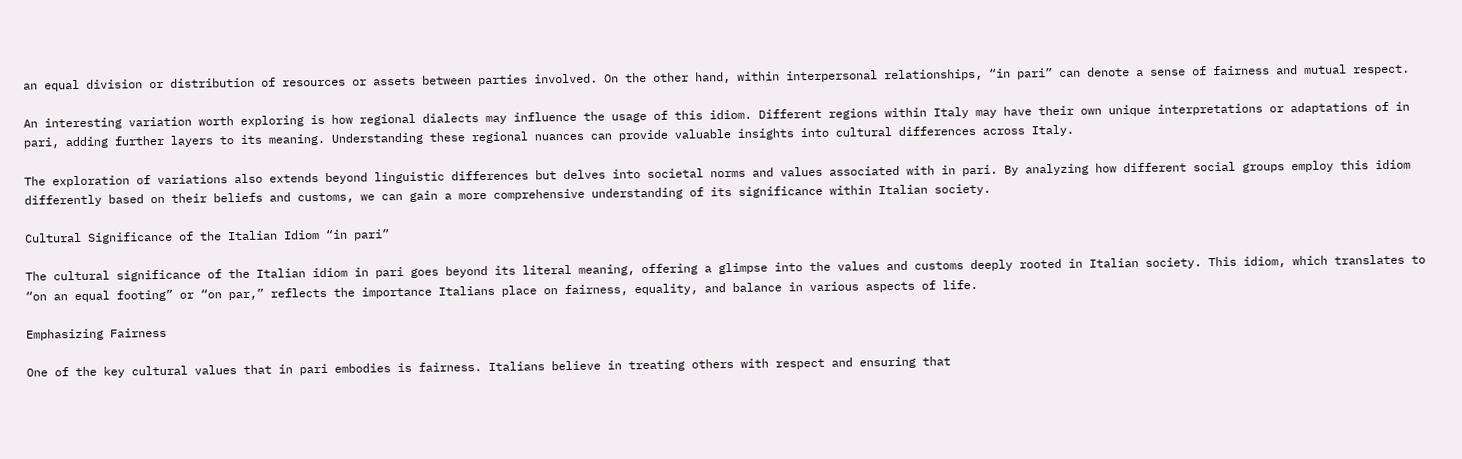an equal division or distribution of resources or assets between parties involved. On the other hand, within interpersonal relationships, “in pari” can denote a sense of fairness and mutual respect.

An interesting variation worth exploring is how regional dialects may influence the usage of this idiom. Different regions within Italy may have their own unique interpretations or adaptations of in pari, adding further layers to its meaning. Understanding these regional nuances can provide valuable insights into cultural differences across Italy.

The exploration of variations also extends beyond linguistic differences but delves into societal norms and values associated with in pari. By analyzing how different social groups employ this idiom differently based on their beliefs and customs, we can gain a more comprehensive understanding of its significance within Italian society.

Cultural Significance of the Italian Idiom “in pari”

The cultural significance of the Italian idiom in pari goes beyond its literal meaning, offering a glimpse into the values and customs deeply rooted in Italian society. This idiom, which translates to “on an equal footing” or “on par,” reflects the importance Italians place on fairness, equality, and balance in various aspects of life.

Emphasizing Fairness

One of the key cultural values that in pari embodies is fairness. Italians believe in treating others with respect and ensuring that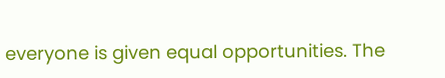everyone is given equal opportunities. The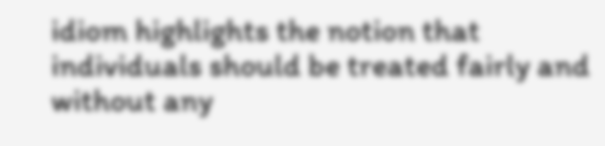idiom highlights the notion that individuals should be treated fairly and without any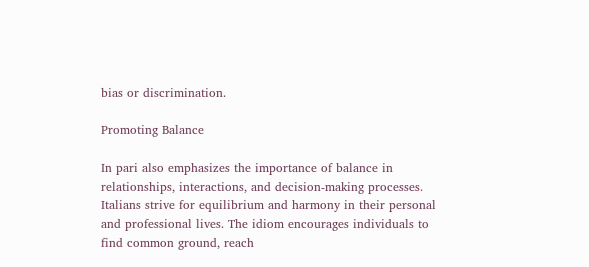bias or discrimination.

Promoting Balance

In pari also emphasizes the importance of balance in relationships, interactions, and decision-making processes. Italians strive for equilibrium and harmony in their personal and professional lives. The idiom encourages individuals to find common ground, reach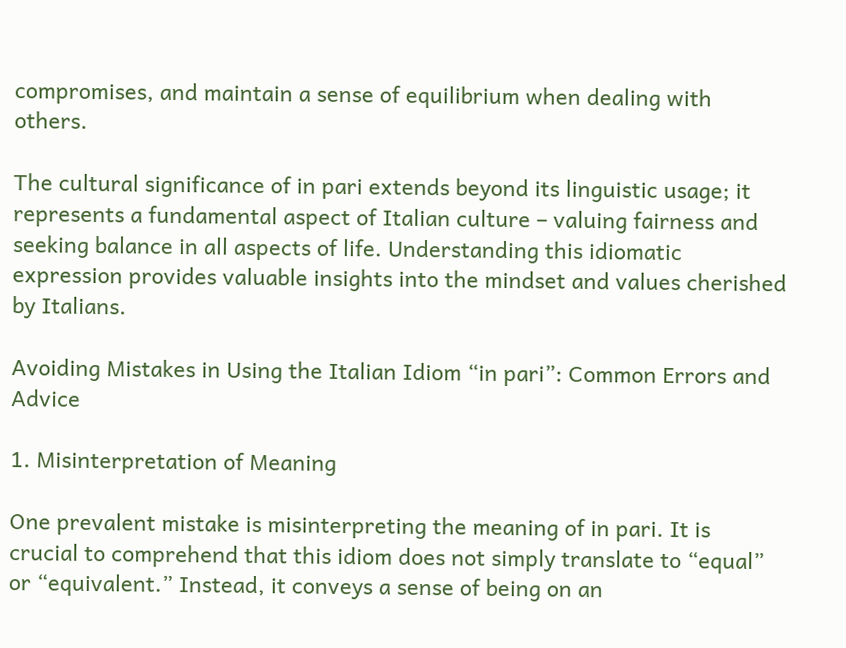compromises, and maintain a sense of equilibrium when dealing with others.

The cultural significance of in pari extends beyond its linguistic usage; it represents a fundamental aspect of Italian culture – valuing fairness and seeking balance in all aspects of life. Understanding this idiomatic expression provides valuable insights into the mindset and values cherished by Italians.

Avoiding Mistakes in Using the Italian Idiom “in pari”: Common Errors and Advice

1. Misinterpretation of Meaning

One prevalent mistake is misinterpreting the meaning of in pari. It is crucial to comprehend that this idiom does not simply translate to “equal” or “equivalent.” Instead, it conveys a sense of being on an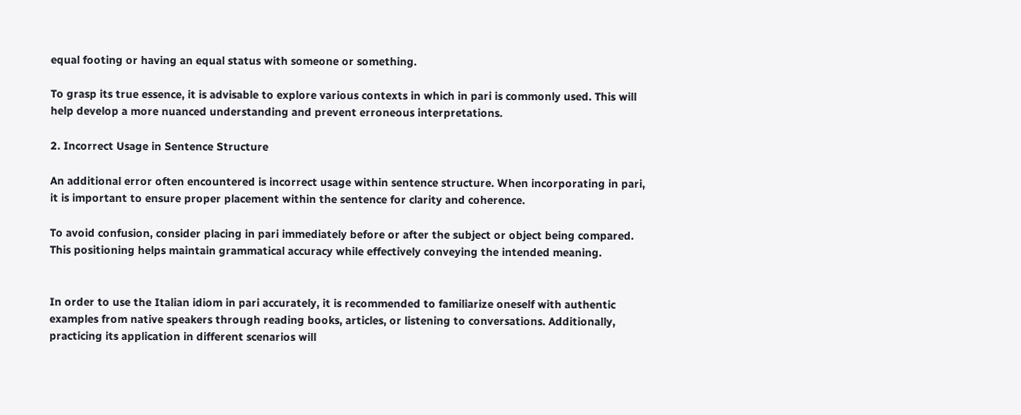equal footing or having an equal status with someone or something.

To grasp its true essence, it is advisable to explore various contexts in which in pari is commonly used. This will help develop a more nuanced understanding and prevent erroneous interpretations.

2. Incorrect Usage in Sentence Structure

An additional error often encountered is incorrect usage within sentence structure. When incorporating in pari, it is important to ensure proper placement within the sentence for clarity and coherence.

To avoid confusion, consider placing in pari immediately before or after the subject or object being compared. This positioning helps maintain grammatical accuracy while effectively conveying the intended meaning.


In order to use the Italian idiom in pari accurately, it is recommended to familiarize oneself with authentic examples from native speakers through reading books, articles, or listening to conversations. Additionally, practicing its application in different scenarios will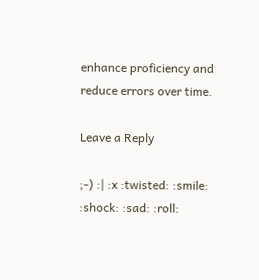enhance proficiency and reduce errors over time.

Leave a Reply

;-) :| :x :twisted: :smile: :shock: :sad: :roll: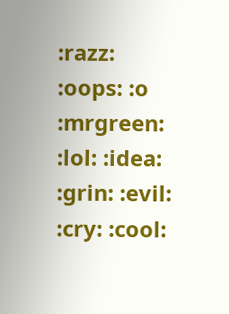:razz: :oops: :o :mrgreen: :lol: :idea: :grin: :evil: :cry: :cool: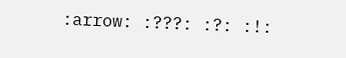:arrow: :???: :?: :!: